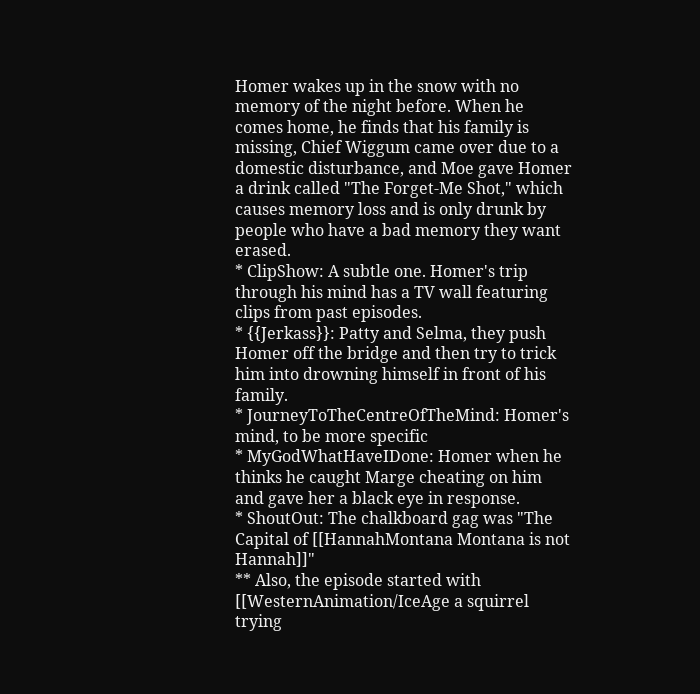Homer wakes up in the snow with no memory of the night before. When he comes home, he finds that his family is missing, Chief Wiggum came over due to a domestic disturbance, and Moe gave Homer a drink called "The Forget-Me Shot," which causes memory loss and is only drunk by people who have a bad memory they want erased.
* ClipShow: A subtle one. Homer's trip through his mind has a TV wall featuring clips from past episodes.
* {{Jerkass}}: Patty and Selma, they push Homer off the bridge and then try to trick him into drowning himself in front of his family.
* JourneyToTheCentreOfTheMind: Homer's mind, to be more specific
* MyGodWhatHaveIDone: Homer when he thinks he caught Marge cheating on him and gave her a black eye in response.
* ShoutOut: The chalkboard gag was "The Capital of [[HannahMontana Montana is not Hannah]]"
** Also, the episode started with [[WesternAnimation/IceAge a squirrel trying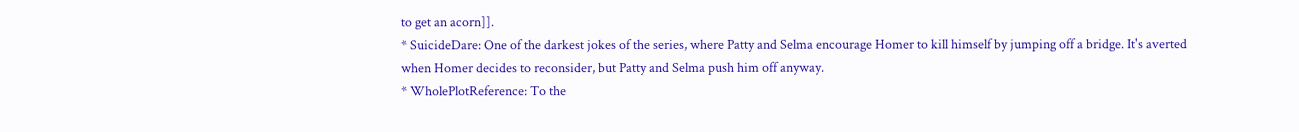to get an acorn]].
* SuicideDare: One of the darkest jokes of the series, where Patty and Selma encourage Homer to kill himself by jumping off a bridge. It's averted when Homer decides to reconsider, but Patty and Selma push him off anyway.
* WholePlotReference: To the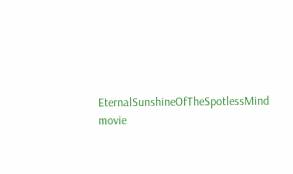EternalSunshineOfTheSpotlessMind movie